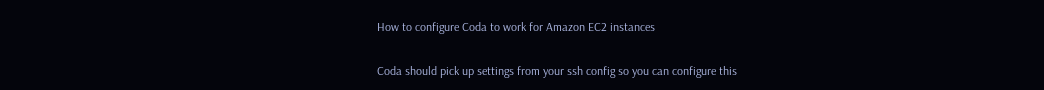How to configure Coda to work for Amazon EC2 instances

Coda should pick up settings from your ssh config so you can configure this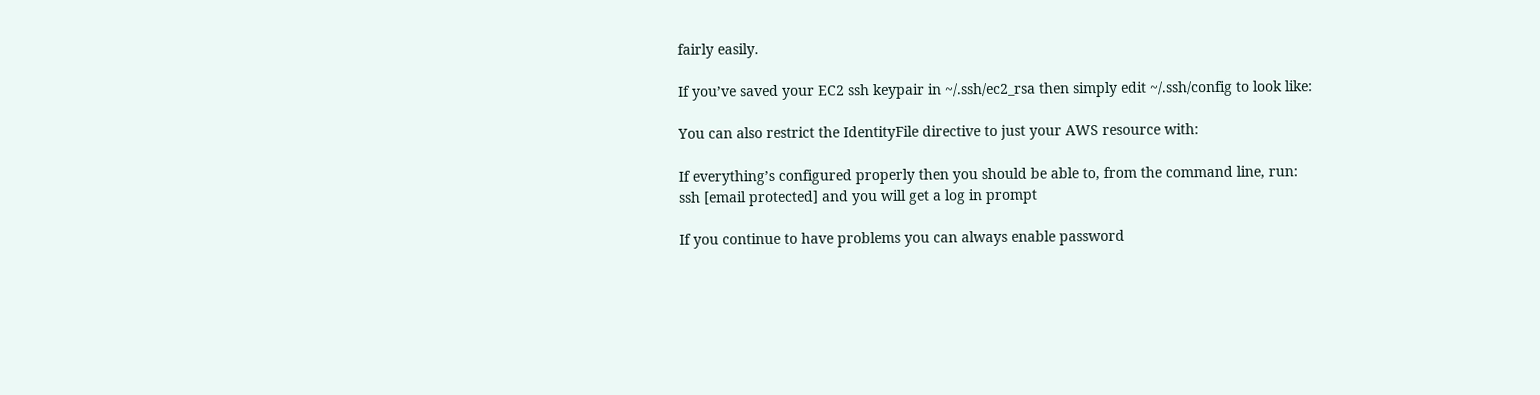fairly easily.

If you’ve saved your EC2 ssh keypair in ~/.ssh/ec2_rsa then simply edit ~/.ssh/config to look like:

You can also restrict the IdentityFile directive to just your AWS resource with:

If everything’s configured properly then you should be able to, from the command line, run:
ssh [email protected] and you will get a log in prompt

If you continue to have problems you can always enable password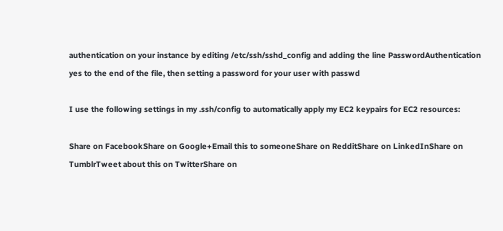authentication on your instance by editing /etc/ssh/sshd_config and adding the line PasswordAuthentication yes to the end of the file, then setting a password for your user with passwd

I use the following settings in my .ssh/config to automatically apply my EC2 keypairs for EC2 resources:

Share on FacebookShare on Google+Email this to someoneShare on RedditShare on LinkedInShare on TumblrTweet about this on TwitterShare on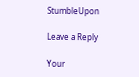StumbleUpon

Leave a Reply

Your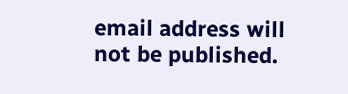email address will not be published.